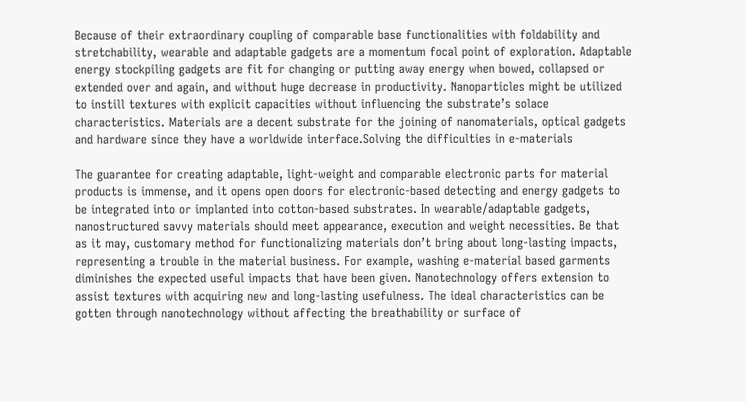Because of their extraordinary coupling of comparable base functionalities with foldability and stretchability, wearable and adaptable gadgets are a momentum focal point of exploration. Adaptable energy stockpiling gadgets are fit for changing or putting away energy when bowed, collapsed or extended over and again, and without huge decrease in productivity. Nanoparticles might be utilized to instill textures with explicit capacities without influencing the substrate’s solace characteristics. Materials are a decent substrate for the joining of nanomaterials, optical gadgets and hardware since they have a worldwide interface.Solving the difficulties in e-materials

The guarantee for creating adaptable, light-weight and comparable electronic parts for material products is immense, and it opens open doors for electronic-based detecting and energy gadgets to be integrated into or implanted into cotton-based substrates. In wearable/adaptable gadgets, nanostructured savvy materials should meet appearance, execution and weight necessities. Be that as it may, customary method for functionalizing materials don’t bring about long-lasting impacts, representing a trouble in the material business. For example, washing e-material based garments diminishes the expected useful impacts that have been given. Nanotechnology offers extension to assist textures with acquiring new and long-lasting usefulness. The ideal characteristics can be gotten through nanotechnology without affecting the breathability or surface of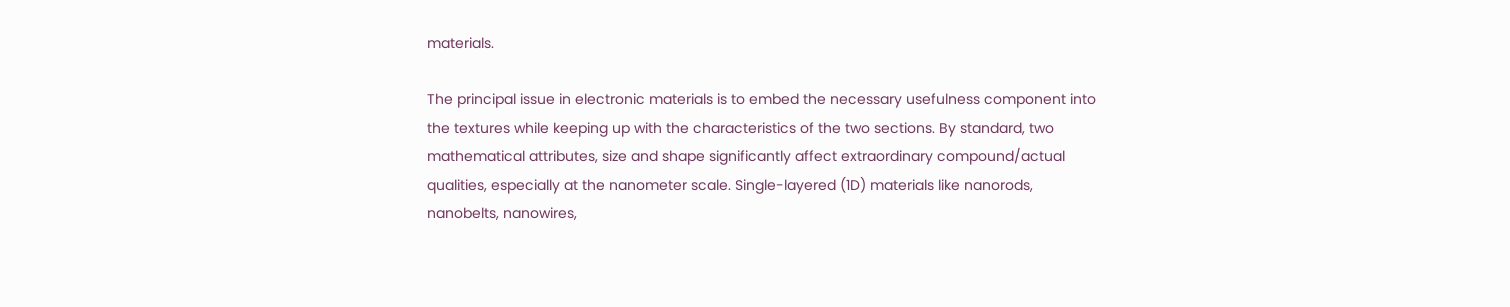materials.

The principal issue in electronic materials is to embed the necessary usefulness component into the textures while keeping up with the characteristics of the two sections. By standard, two mathematical attributes, size and shape significantly affect extraordinary compound/actual qualities, especially at the nanometer scale. Single-layered (1D) materials like nanorods, nanobelts, nanowires,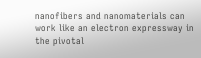nanofibers and nanomaterials can work like an electron expressway in the pivotal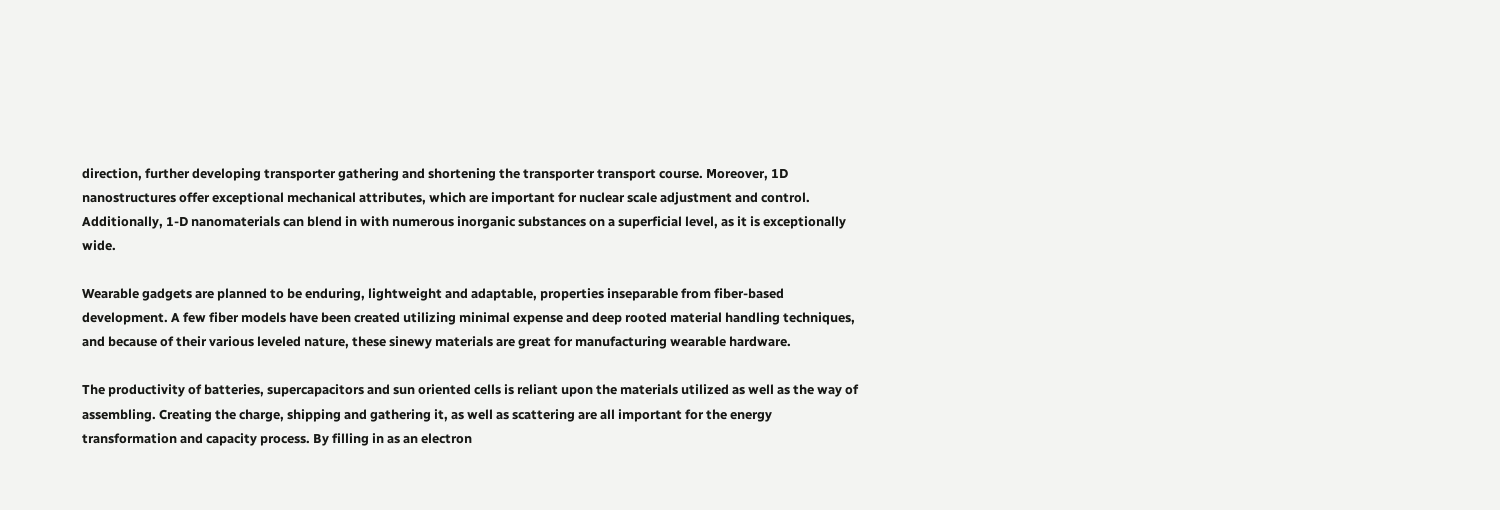direction, further developing transporter gathering and shortening the transporter transport course. Moreover, 1D nanostructures offer exceptional mechanical attributes, which are important for nuclear scale adjustment and control. Additionally, 1-D nanomaterials can blend in with numerous inorganic substances on a superficial level, as it is exceptionally wide.

Wearable gadgets are planned to be enduring, lightweight and adaptable, properties inseparable from fiber-based development. A few fiber models have been created utilizing minimal expense and deep rooted material handling techniques, and because of their various leveled nature, these sinewy materials are great for manufacturing wearable hardware.

The productivity of batteries, supercapacitors and sun oriented cells is reliant upon the materials utilized as well as the way of assembling. Creating the charge, shipping and gathering it, as well as scattering are all important for the energy transformation and capacity process. By filling in as an electron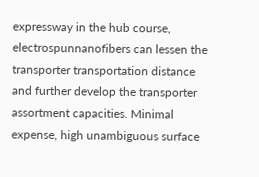expressway in the hub course, electrospunnanofibers can lessen the transporter transportation distance and further develop the transporter assortment capacities. Minimal expense, high unambiguous surface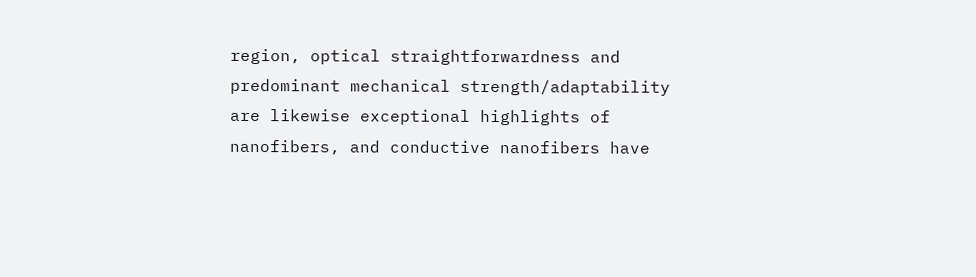region, optical straightforwardness and predominant mechanical strength/adaptability are likewise exceptional highlights of nanofibers, and conductive nanofibers have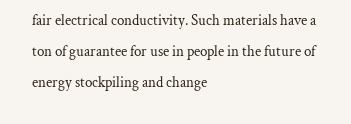fair electrical conductivity. Such materials have a ton of guarantee for use in people in the future of energy stockpiling and change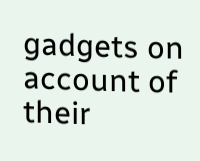gadgets on account of their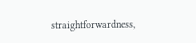straightforwardness,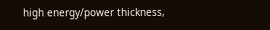high energy/power thickness,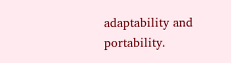adaptability and portability.